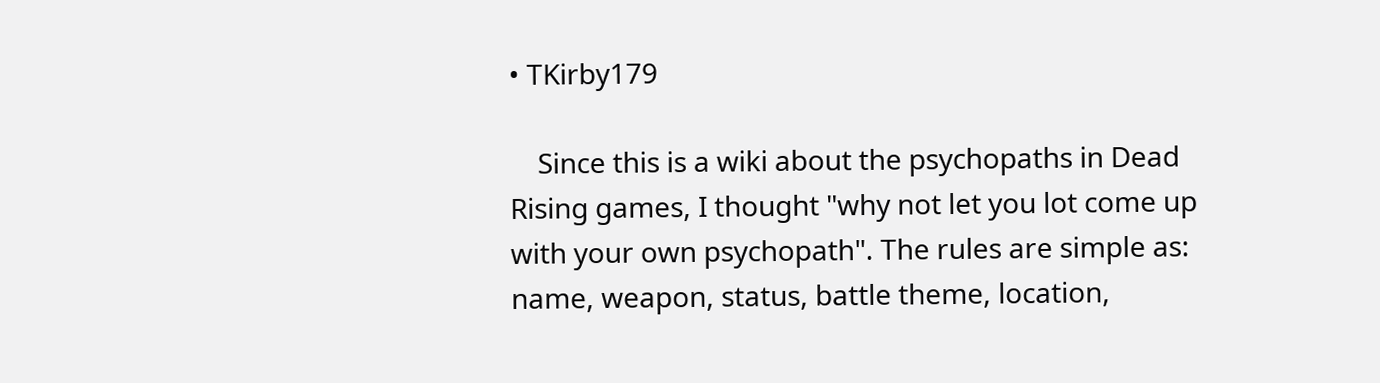• TKirby179

    Since this is a wiki about the psychopaths in Dead Rising games, I thought "why not let you lot come up with your own psychopath". The rules are simple as: name, weapon, status, battle theme, location,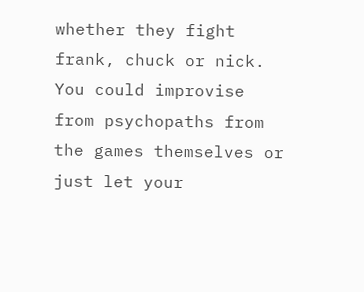whether they fight frank, chuck or nick. You could improvise from psychopaths from the games themselves or just let your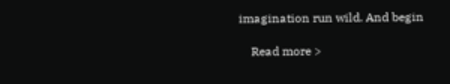imagination run wild. And begin

    Read more >